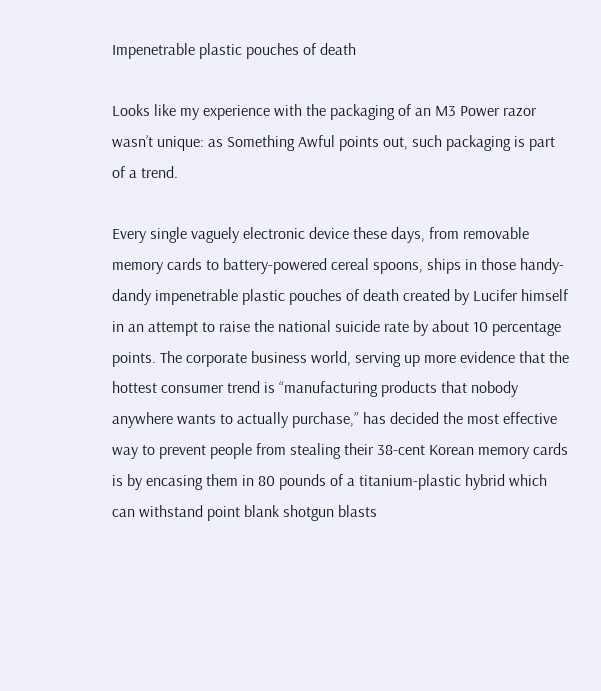Impenetrable plastic pouches of death

Looks like my experience with the packaging of an M3 Power razor wasn’t unique: as Something Awful points out, such packaging is part of a trend.

Every single vaguely electronic device these days, from removable memory cards to battery-powered cereal spoons, ships in those handy-dandy impenetrable plastic pouches of death created by Lucifer himself in an attempt to raise the national suicide rate by about 10 percentage points. The corporate business world, serving up more evidence that the hottest consumer trend is “manufacturing products that nobody anywhere wants to actually purchase,” has decided the most effective way to prevent people from stealing their 38-cent Korean memory cards is by encasing them in 80 pounds of a titanium-plastic hybrid which can withstand point blank shotgun blasts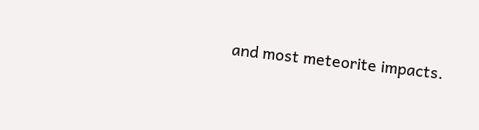and most meteorite impacts.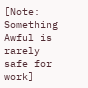[Note: Something Awful is rarely safe for work]